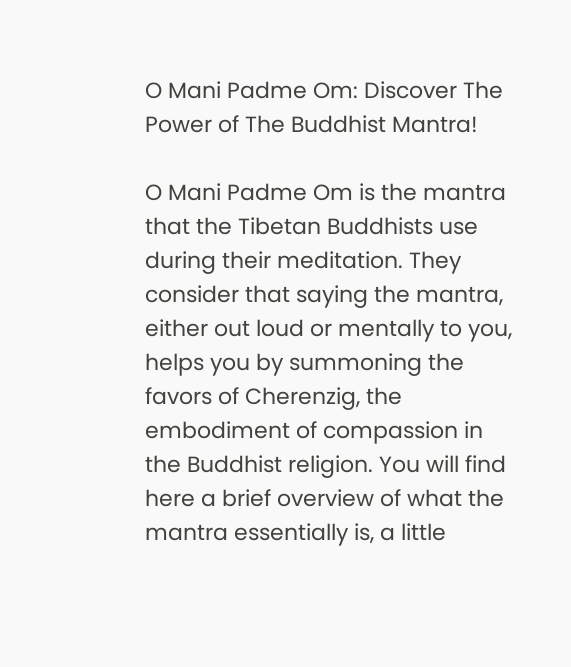O Mani Padme Om: Discover The Power of The Buddhist Mantra!

O Mani Padme Om is the mantra that the Tibetan Buddhists use during their meditation. They consider that saying the mantra, either out loud or mentally to you, helps you by summoning the favors of Cherenzig, the embodiment of compassion in the Buddhist religion. You will find here a brief overview of what the mantra essentially is, a little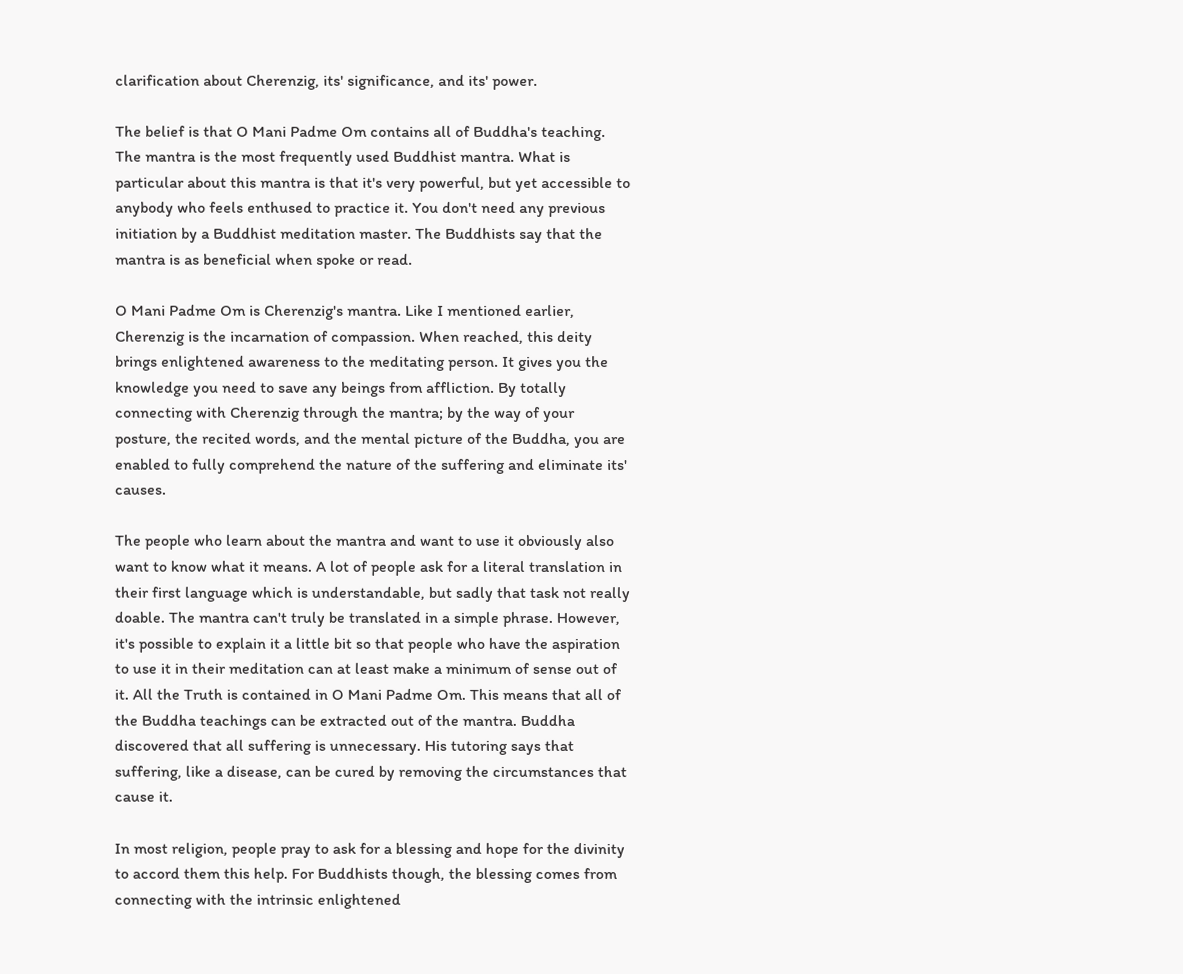clarification about Cherenzig, its' significance, and its' power.

The belief is that O Mani Padme Om contains all of Buddha's teaching. The mantra is the most frequently used Buddhist mantra. What is particular about this mantra is that it's very powerful, but yet accessible to anybody who feels enthused to practice it. You don't need any previous initiation by a Buddhist meditation master. The Buddhists say that the mantra is as beneficial when spoke or read.

O Mani Padme Om is Cherenzig's mantra. Like I mentioned earlier, Cherenzig is the incarnation of compassion. When reached, this deity brings enlightened awareness to the meditating person. It gives you the knowledge you need to save any beings from affliction. By totally connecting with Cherenzig through the mantra; by the way of your posture, the recited words, and the mental picture of the Buddha, you are enabled to fully comprehend the nature of the suffering and eliminate its' causes.

The people who learn about the mantra and want to use it obviously also want to know what it means. A lot of people ask for a literal translation in their first language which is understandable, but sadly that task not really doable. The mantra can't truly be translated in a simple phrase. However, it's possible to explain it a little bit so that people who have the aspiration to use it in their meditation can at least make a minimum of sense out of it. All the Truth is contained in O Mani Padme Om. This means that all of the Buddha teachings can be extracted out of the mantra. Buddha discovered that all suffering is unnecessary. His tutoring says that suffering, like a disease, can be cured by removing the circumstances that cause it.

In most religion, people pray to ask for a blessing and hope for the divinity to accord them this help. For Buddhists though, the blessing comes from connecting with the intrinsic enlightened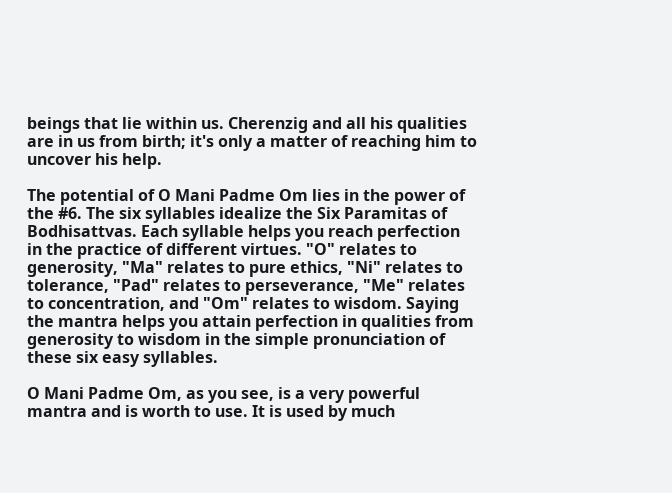beings that lie within us. Cherenzig and all his qualities are in us from birth; it's only a matter of reaching him to uncover his help.

The potential of O Mani Padme Om lies in the power of the #6. The six syllables idealize the Six Paramitas of Bodhisattvas. Each syllable helps you reach perfection in the practice of different virtues. "O" relates to generosity, "Ma" relates to pure ethics, "Ni" relates to tolerance, "Pad" relates to perseverance, "Me" relates to concentration, and "Om" relates to wisdom. Saying the mantra helps you attain perfection in qualities from generosity to wisdom in the simple pronunciation of these six easy syllables.

O Mani Padme Om, as you see, is a very powerful mantra and is worth to use. It is used by much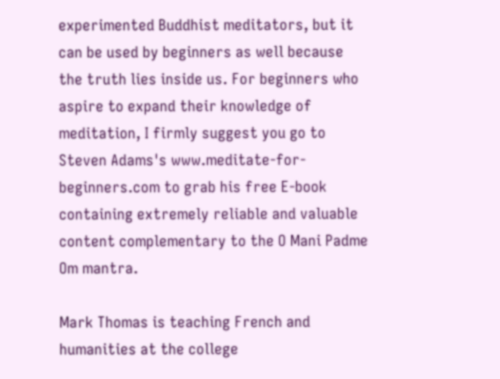experimented Buddhist meditators, but it can be used by beginners as well because the truth lies inside us. For beginners who aspire to expand their knowledge of meditation, I firmly suggest you go to Steven Adams's www.meditate-for-beginners.com to grab his free E-book containing extremely reliable and valuable content complementary to the O Mani Padme Om mantra.

Mark Thomas is teaching French and humanities at the college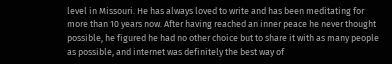level in Missouri. He has always loved to write and has been meditating for more than 10 years now. After having reached an inner peace he never thought possible, he figured he had no other choice but to share it with as many people as possible, and internet was definitely the best way of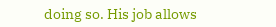doing so. His job allows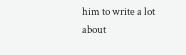him to write a lot about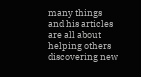many things and his articles are all about helping others discovering new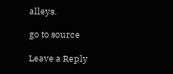alleys.

go to source

Leave a Reply